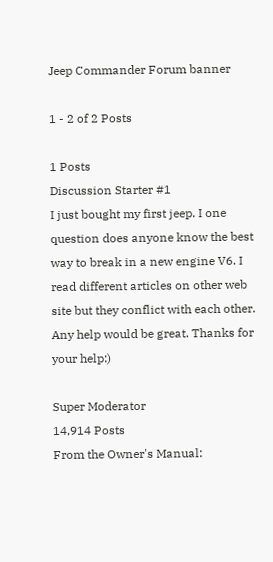Jeep Commander Forum banner

1 - 2 of 2 Posts

1 Posts
Discussion Starter #1
I just bought my first jeep. I one question does anyone know the best way to break in a new engine V6. I read different articles on other web site but they conflict with each other. Any help would be great. Thanks for your help:)

Super Moderator
14,914 Posts
From the Owner's Manual: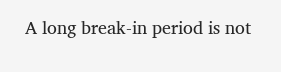A long break-in period is not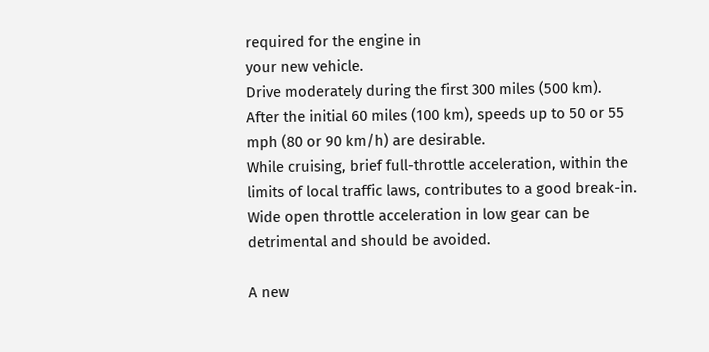required for the engine in
your new vehicle.
Drive moderately during the first 300 miles (500 km).
After the initial 60 miles (100 km), speeds up to 50 or 55
mph (80 or 90 km/h) are desirable.
While cruising, brief full-throttle acceleration, within the
limits of local traffic laws, contributes to a good break-in.
Wide open throttle acceleration in low gear can be
detrimental and should be avoided.

A new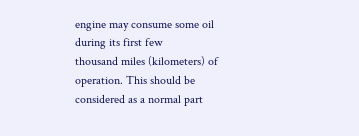engine may consume some oil during its first few
thousand miles (kilometers) of operation. This should be
considered as a normal part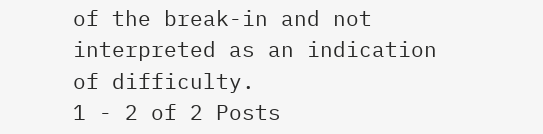of the break-in and not
interpreted as an indication of difficulty.
1 - 2 of 2 Posts